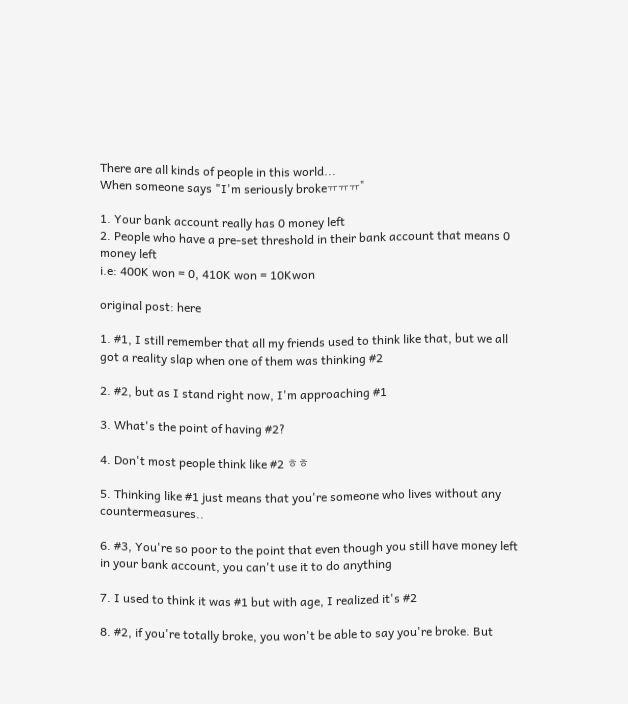There are all kinds of people in this world...
When someone says "I'm seriously brokeㅠㅠㅠ"

1. Your bank account really has 0 money left
2. People who have a pre-set threshold in their bank account that means 0 money left
i.e: 400K won = 0, 410K won = 10Kwon

original post: here

1. #1, I still remember that all my friends used to think like that, but we all got a reality slap when one of them was thinking #2

2. #2, but as I stand right now, I'm approaching #1

3. What's the point of having #2?

4. Don't most people think like #2 ㅎㅎ

5. Thinking like #1 just means that you're someone who lives without any countermeasures..

6. #3, You're so poor to the point that even though you still have money left in your bank account, you can't use it to do anything

7. I used to think it was #1 but with age, I realized it's #2

8. #2, if you're totally broke, you won't be able to say you're broke. But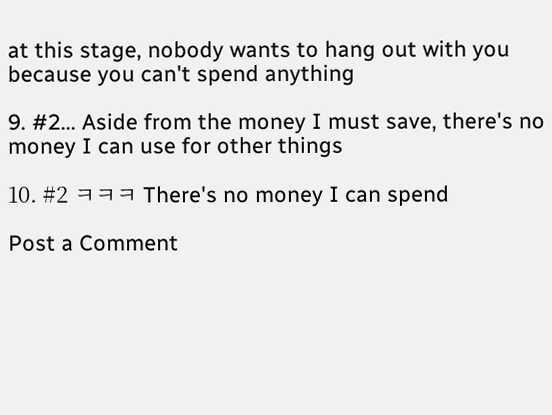at this stage, nobody wants to hang out with you because you can't spend anything

9. #2... Aside from the money I must save, there's no money I can use for other things

10. #2 ㅋㅋㅋ There's no money I can spend

Post a Comment